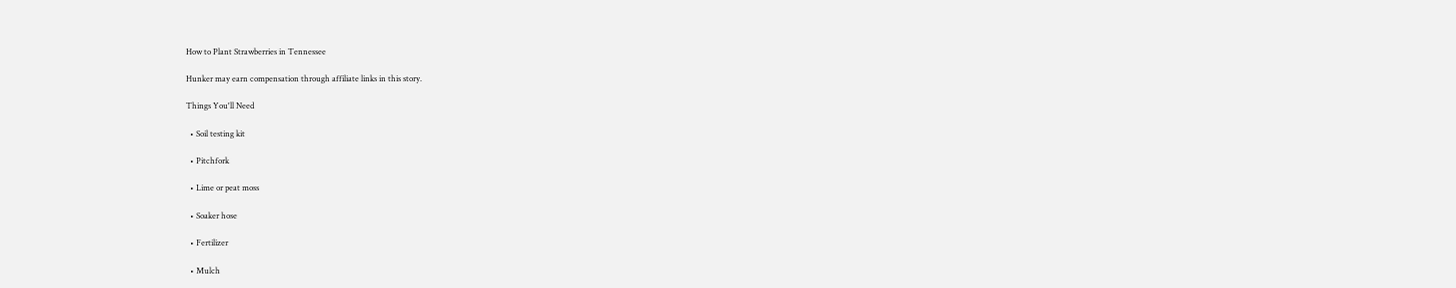How to Plant Strawberries in Tennessee

Hunker may earn compensation through affiliate links in this story.

Things You'll Need

  • Soil testing kit

  • Pitchfork

  • Lime or peat moss

  • Soaker hose

  • Fertilizer

  • Mulch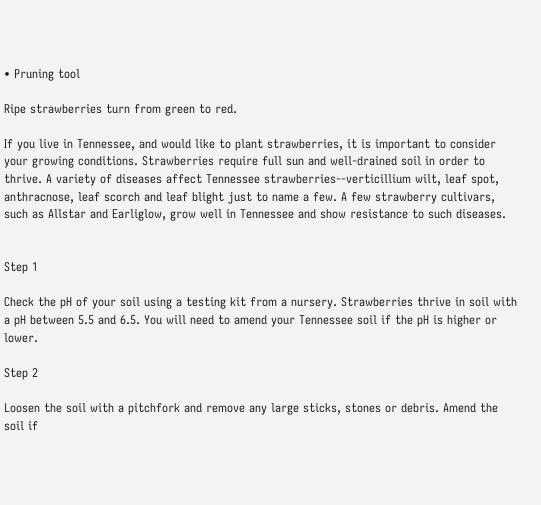• Pruning tool

Ripe strawberries turn from green to red.

If you live in Tennessee, and would like to plant strawberries, it is important to consider your growing conditions. Strawberries require full sun and well-drained soil in order to thrive. A variety of diseases affect Tennessee strawberries--verticillium wilt, leaf spot, anthracnose, leaf scorch and leaf blight just to name a few. A few strawberry cultivars, such as Allstar and Earliglow, grow well in Tennessee and show resistance to such diseases.


Step 1

Check the pH of your soil using a testing kit from a nursery. Strawberries thrive in soil with a pH between 5.5 and 6.5. You will need to amend your Tennessee soil if the pH is higher or lower.

Step 2

Loosen the soil with a pitchfork and remove any large sticks, stones or debris. Amend the soil if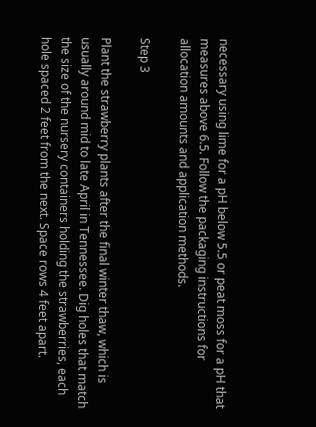necessary using lime for a pH below 5.5 or peat moss for a pH that measures above 6.5. Follow the packaging instructions for allocation amounts and application methods.

Step 3

Plant the strawberry plants after the final winter thaw, which is usually around mid to late April in Tennessee. Dig holes that match the size of the nursery containers holding the strawberries, each hole spaced 2 feet from the next. Space rows 4 feet apart.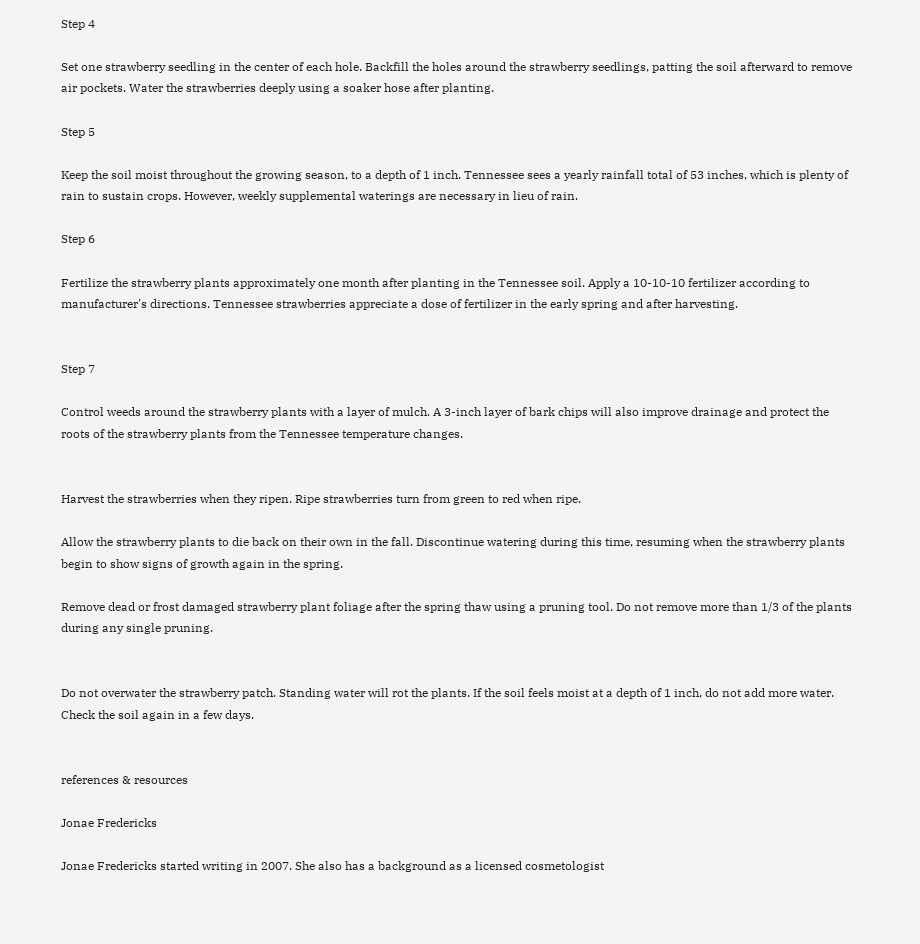Step 4

Set one strawberry seedling in the center of each hole. Backfill the holes around the strawberry seedlings, patting the soil afterward to remove air pockets. Water the strawberries deeply using a soaker hose after planting.

Step 5

Keep the soil moist throughout the growing season, to a depth of 1 inch. Tennessee sees a yearly rainfall total of 53 inches, which is plenty of rain to sustain crops. However, weekly supplemental waterings are necessary in lieu of rain.

Step 6

Fertilize the strawberry plants approximately one month after planting in the Tennessee soil. Apply a 10-10-10 fertilizer according to manufacturer's directions. Tennessee strawberries appreciate a dose of fertilizer in the early spring and after harvesting.


Step 7

Control weeds around the strawberry plants with a layer of mulch. A 3-inch layer of bark chips will also improve drainage and protect the roots of the strawberry plants from the Tennessee temperature changes.


Harvest the strawberries when they ripen. Ripe strawberries turn from green to red when ripe.

Allow the strawberry plants to die back on their own in the fall. Discontinue watering during this time, resuming when the strawberry plants begin to show signs of growth again in the spring.

Remove dead or frost damaged strawberry plant foliage after the spring thaw using a pruning tool. Do not remove more than 1/3 of the plants during any single pruning.


Do not overwater the strawberry patch. Standing water will rot the plants. If the soil feels moist at a depth of 1 inch, do not add more water. Check the soil again in a few days.


references & resources

Jonae Fredericks

Jonae Fredericks started writing in 2007. She also has a background as a licensed cosmetologist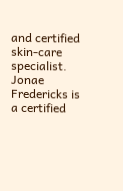and certified skin-care specialist. Jonae Fredericks is a certified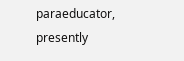paraeducator, presently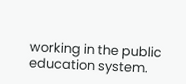working in the public education system.